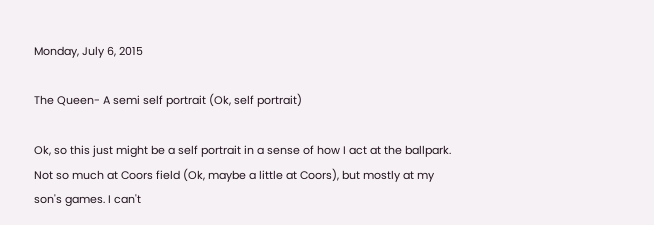Monday, July 6, 2015

The Queen- A semi self portrait (Ok, self portrait)

Ok, so this just might be a self portrait in a sense of how I act at the ballpark. Not so much at Coors field (Ok, maybe a little at Coors), but mostly at my son's games. I can't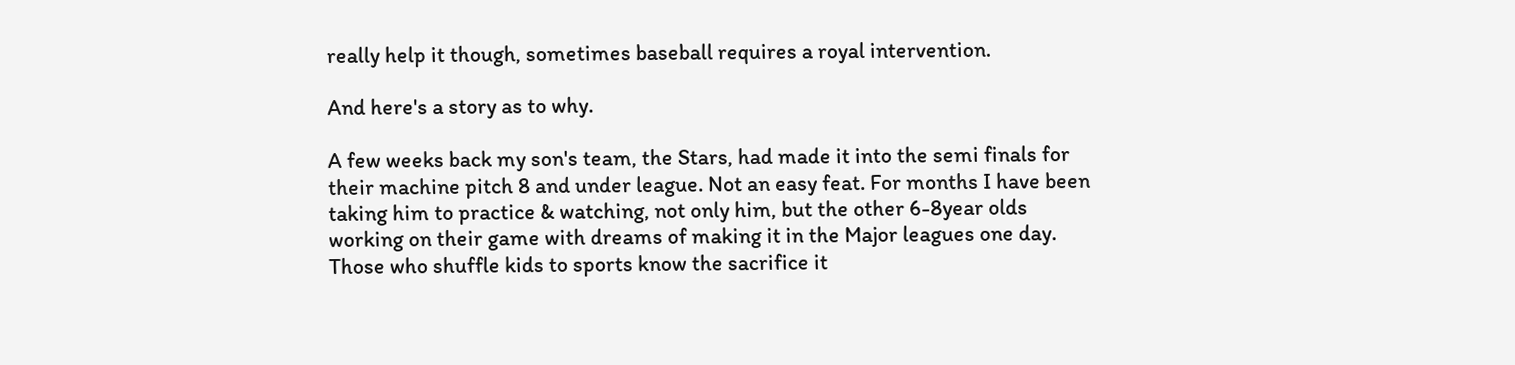really help it though, sometimes baseball requires a royal intervention.

And here's a story as to why.

A few weeks back my son's team, the Stars, had made it into the semi finals for their machine pitch 8 and under league. Not an easy feat. For months I have been taking him to practice & watching, not only him, but the other 6-8year olds working on their game with dreams of making it in the Major leagues one day. Those who shuffle kids to sports know the sacrifice it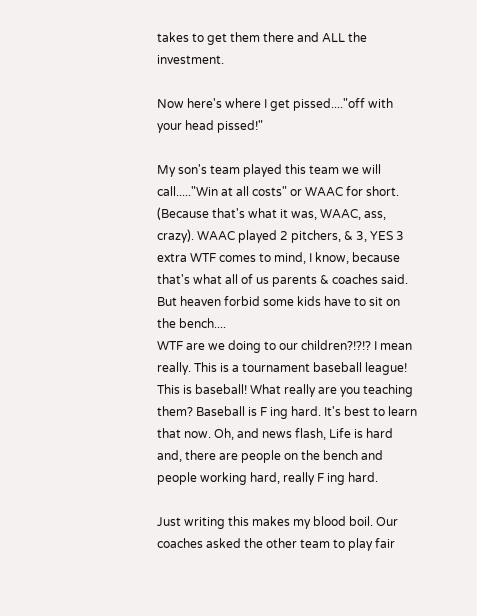takes to get them there and ALL the investment.

Now here's where I get pissed...."off with your head pissed!"

My son's team played this team we will call....."Win at all costs" or WAAC for short. (Because that's what it was, WAAC, ass, crazy). WAAC played 2 pitchers, & 3, YES 3 extra WTF comes to mind, I know, because that's what all of us parents & coaches said. But heaven forbid some kids have to sit on the bench....
WTF are we doing to our children?!?!? I mean really. This is a tournament baseball league! This is baseball! What really are you teaching them? Baseball is F ing hard. It's best to learn that now. Oh, and news flash, Life is hard and, there are people on the bench and people working hard, really F ing hard.

Just writing this makes my blood boil. Our coaches asked the other team to play fair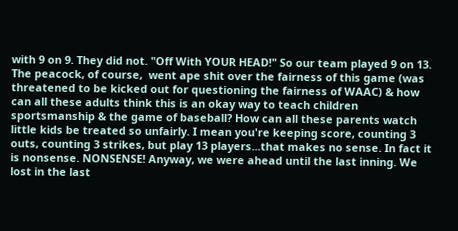with 9 on 9. They did not. "Off With YOUR HEAD!" So our team played 9 on 13. The peacock, of course,  went ape shit over the fairness of this game (was threatened to be kicked out for questioning the fairness of WAAC) & how can all these adults think this is an okay way to teach children sportsmanship & the game of baseball? How can all these parents watch little kids be treated so unfairly. I mean you're keeping score, counting 3 outs, counting 3 strikes, but play 13 players...that makes no sense. In fact it is nonsense. NONSENSE! Anyway, we were ahead until the last inning. We lost in the last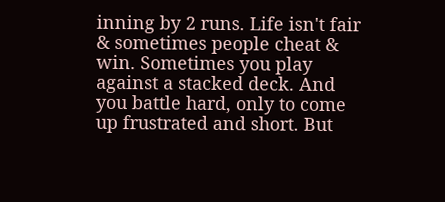inning by 2 runs. Life isn't fair & sometimes people cheat & win. Sometimes you play against a stacked deck. And you battle hard, only to come up frustrated and short. But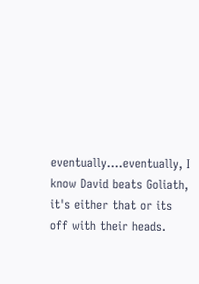eventually....eventually, I know David beats Goliath, it's either that or its off with their heads.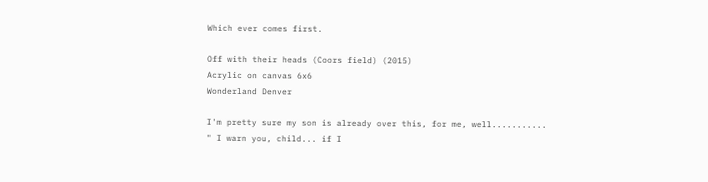Which ever comes first.

Off with their heads (Coors field) (2015)
Acrylic on canvas 6x6
Wonderland Denver

I'm pretty sure my son is already over this, for me, well...........
" I warn you, child... if I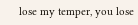lose my temper, you lose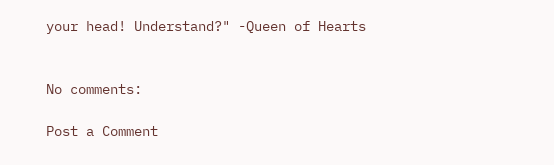your head! Understand?" -Queen of Hearts


No comments:

Post a Comment